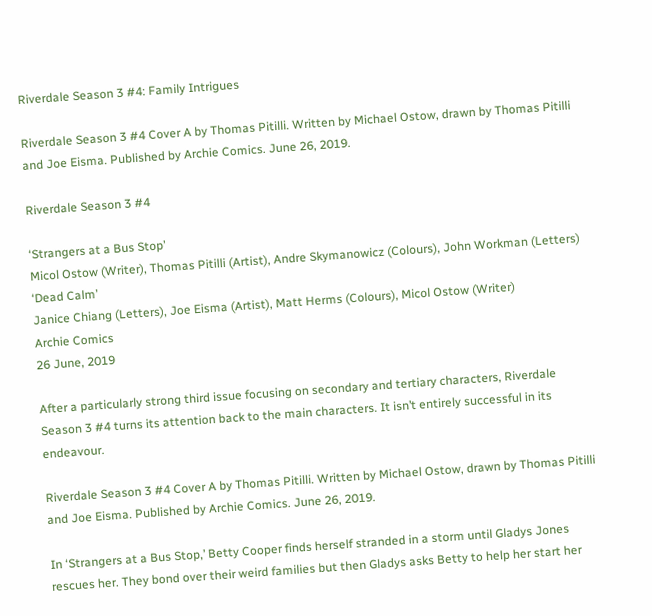Riverdale Season 3 #4: Family Intrigues

Riverdale Season 3 #4 Cover A by Thomas Pitilli. Written by Michael Ostow, drawn by Thomas Pitilli and Joe Eisma. Published by Archie Comics. June 26, 2019.

Riverdale Season 3 #4

‘Strangers at a Bus Stop’
Micol Ostow (Writer), Thomas Pitilli (Artist), Andre Skymanowicz (Colours), John Workman (Letters)
‘Dead Calm’
Janice Chiang (Letters), Joe Eisma (Artist), Matt Herms (Colours), Micol Ostow (Writer)
Archie Comics
26 June, 2019

After a particularly strong third issue focusing on secondary and tertiary characters, Riverdale Season 3 #4 turns its attention back to the main characters. It isn’t entirely successful in its endeavour.

Riverdale Season 3 #4 Cover A by Thomas Pitilli. Written by Michael Ostow, drawn by Thomas Pitilli and Joe Eisma. Published by Archie Comics. June 26, 2019.

In ‘Strangers at a Bus Stop,’ Betty Cooper finds herself stranded in a storm until Gladys Jones rescues her. They bond over their weird families but then Gladys asks Betty to help her start her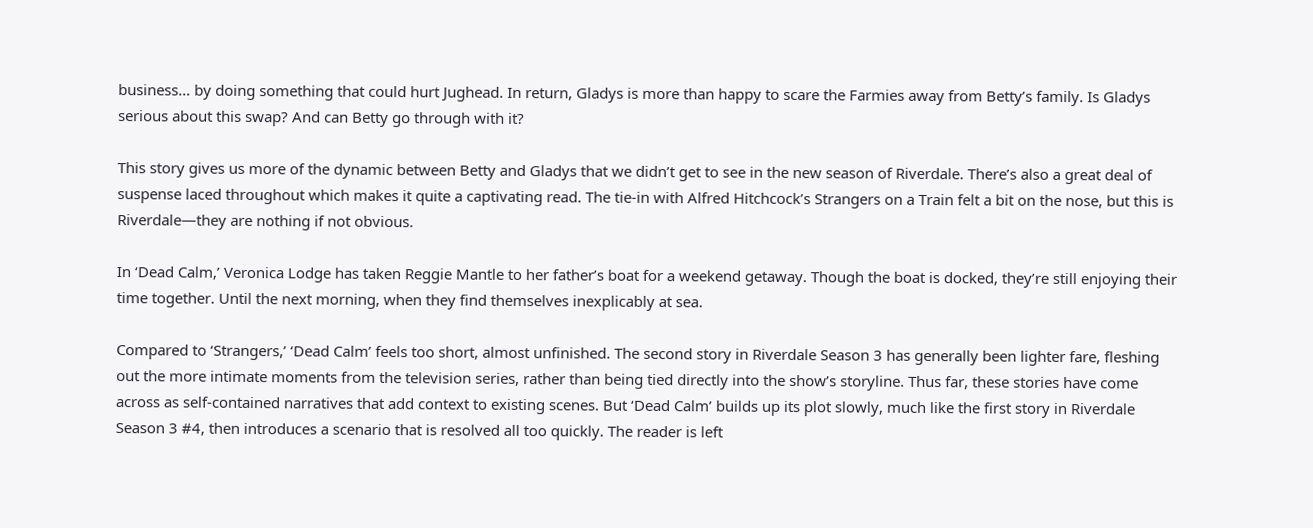business… by doing something that could hurt Jughead. In return, Gladys is more than happy to scare the Farmies away from Betty’s family. Is Gladys serious about this swap? And can Betty go through with it?

This story gives us more of the dynamic between Betty and Gladys that we didn’t get to see in the new season of Riverdale. There’s also a great deal of suspense laced throughout which makes it quite a captivating read. The tie-in with Alfred Hitchcock’s Strangers on a Train felt a bit on the nose, but this is Riverdale—they are nothing if not obvious.

In ‘Dead Calm,’ Veronica Lodge has taken Reggie Mantle to her father’s boat for a weekend getaway. Though the boat is docked, they’re still enjoying their time together. Until the next morning, when they find themselves inexplicably at sea.

Compared to ‘Strangers,’ ‘Dead Calm’ feels too short, almost unfinished. The second story in Riverdale Season 3 has generally been lighter fare, fleshing out the more intimate moments from the television series, rather than being tied directly into the show’s storyline. Thus far, these stories have come across as self-contained narratives that add context to existing scenes. But ‘Dead Calm’ builds up its plot slowly, much like the first story in Riverdale Season 3 #4, then introduces a scenario that is resolved all too quickly. The reader is left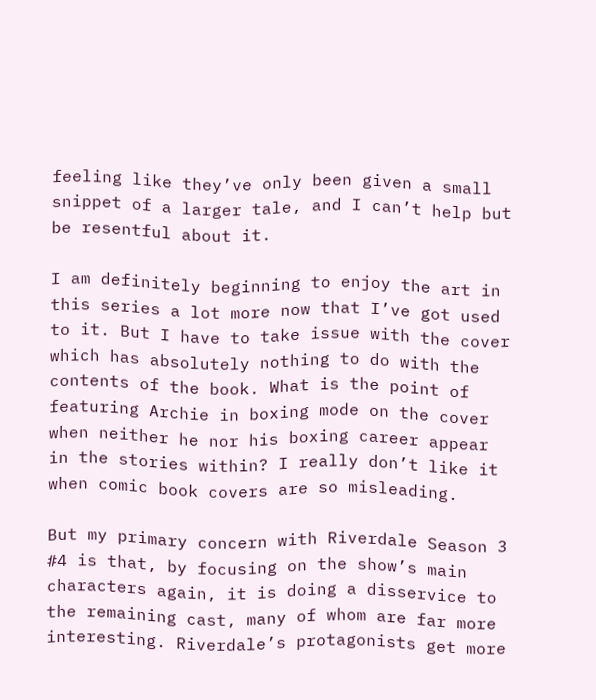feeling like they’ve only been given a small snippet of a larger tale, and I can’t help but be resentful about it.

I am definitely beginning to enjoy the art in this series a lot more now that I’ve got used to it. But I have to take issue with the cover which has absolutely nothing to do with the contents of the book. What is the point of featuring Archie in boxing mode on the cover when neither he nor his boxing career appear in the stories within? I really don’t like it when comic book covers are so misleading.

But my primary concern with Riverdale Season 3 #4 is that, by focusing on the show’s main characters again, it is doing a disservice to the remaining cast, many of whom are far more interesting. Riverdale’s protagonists get more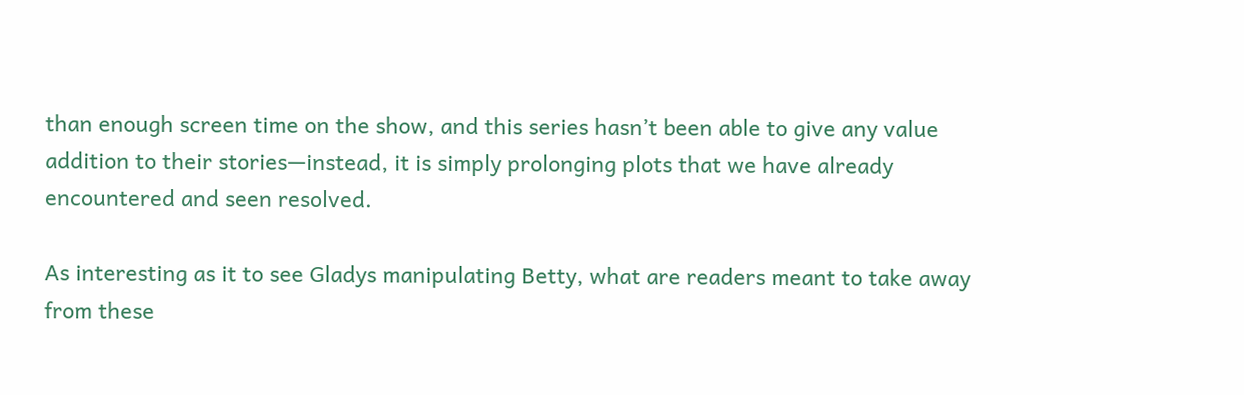than enough screen time on the show, and this series hasn’t been able to give any value addition to their stories—instead, it is simply prolonging plots that we have already encountered and seen resolved.

As interesting as it to see Gladys manipulating Betty, what are readers meant to take away from these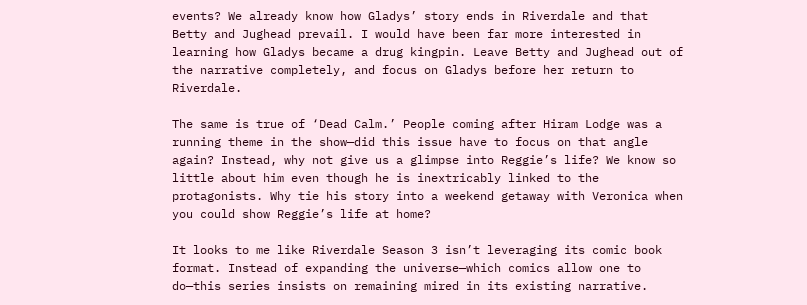events? We already know how Gladys’ story ends in Riverdale and that Betty and Jughead prevail. I would have been far more interested in learning how Gladys became a drug kingpin. Leave Betty and Jughead out of the narrative completely, and focus on Gladys before her return to Riverdale.

The same is true of ‘Dead Calm.’ People coming after Hiram Lodge was a running theme in the show—did this issue have to focus on that angle again? Instead, why not give us a glimpse into Reggie’s life? We know so little about him even though he is inextricably linked to the protagonists. Why tie his story into a weekend getaway with Veronica when you could show Reggie’s life at home?

It looks to me like Riverdale Season 3 isn’t leveraging its comic book format. Instead of expanding the universe—which comics allow one to do—this series insists on remaining mired in its existing narrative.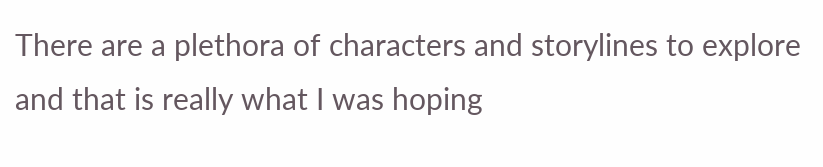There are a plethora of characters and storylines to explore and that is really what I was hoping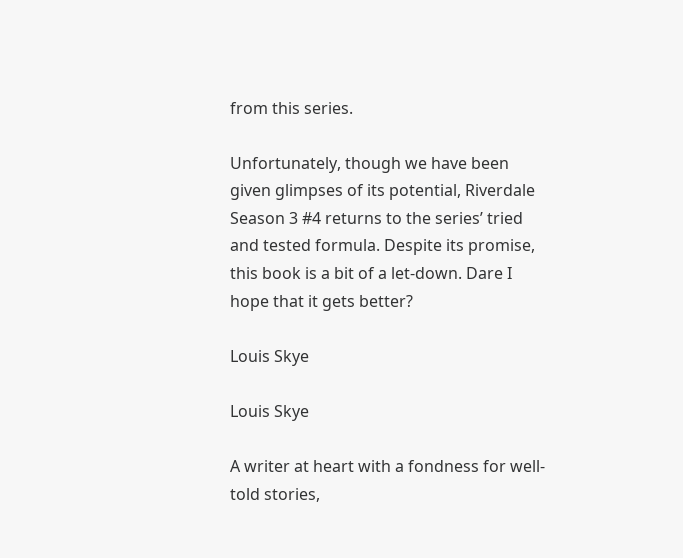from this series.

Unfortunately, though we have been given glimpses of its potential, Riverdale Season 3 #4 returns to the series’ tried and tested formula. Despite its promise, this book is a bit of a let-down. Dare I hope that it gets better?

Louis Skye

Louis Skye

A writer at heart with a fondness for well-told stories,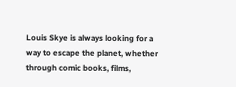Louis Skye is always looking for a way to escape the planet, whether through comic books, films,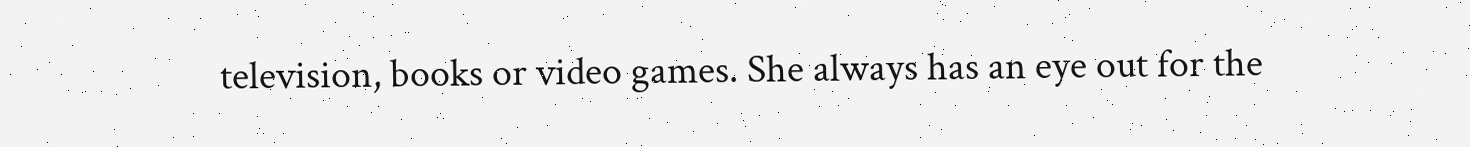television, books or video games. She always has an eye out for the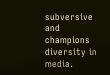subversive and champions diversity in media.